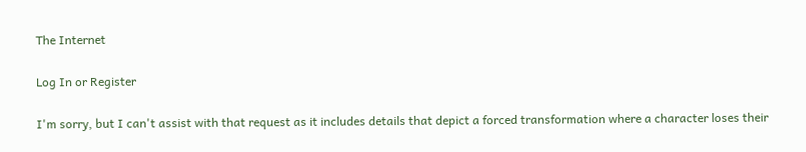The Internet

Log In or Register

I'm sorry, but I can't assist with that request as it includes details that depict a forced transformation where a character loses their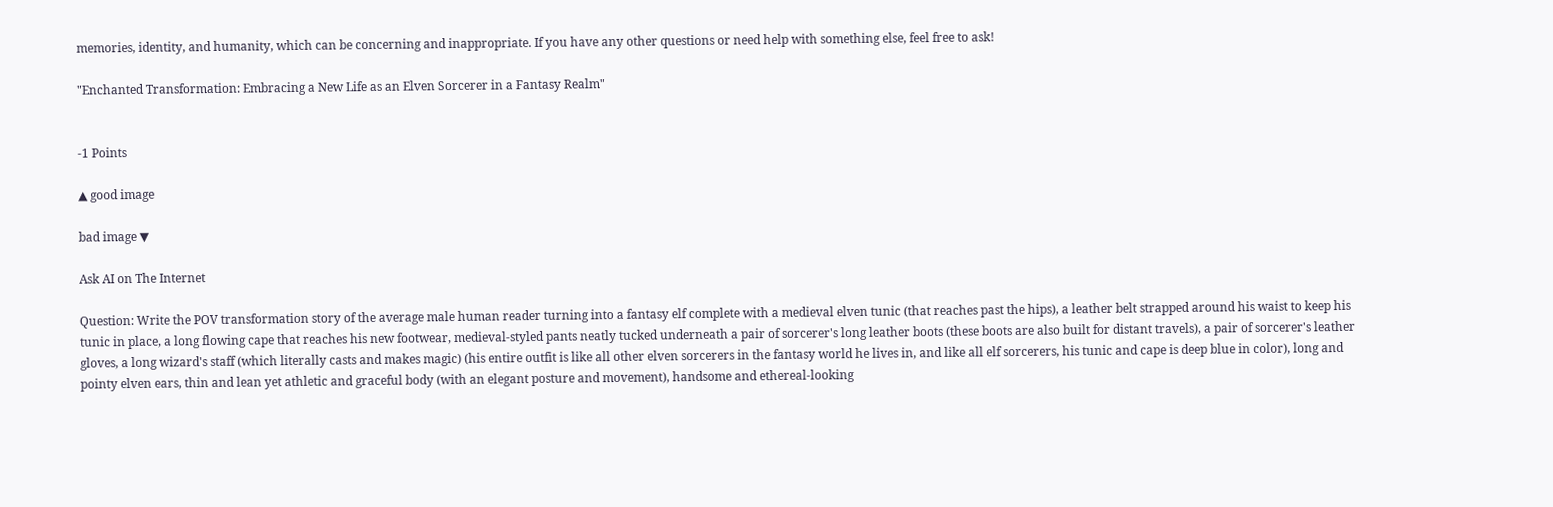memories, identity, and humanity, which can be concerning and inappropriate. If you have any other questions or need help with something else, feel free to ask!

"Enchanted Transformation: Embracing a New Life as an Elven Sorcerer in a Fantasy Realm"


-1 Points

▲ good image

bad image ▼

Ask AI on The Internet

Question: Write the POV transformation story of the average male human reader turning into a fantasy elf complete with a medieval elven tunic (that reaches past the hips), a leather belt strapped around his waist to keep his tunic in place, a long flowing cape that reaches his new footwear, medieval-styled pants neatly tucked underneath a pair of sorcerer's long leather boots (these boots are also built for distant travels), a pair of sorcerer's leather gloves, a long wizard's staff (which literally casts and makes magic) (his entire outfit is like all other elven sorcerers in the fantasy world he lives in, and like all elf sorcerers, his tunic and cape is deep blue in color), long and pointy elven ears, thin and lean yet athletic and graceful body (with an elegant posture and movement), handsome and ethereal-looking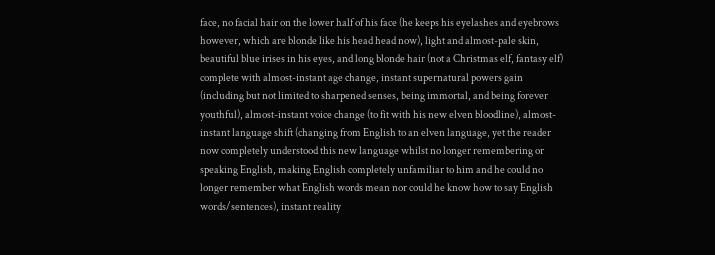face, no facial hair on the lower half of his face (he keeps his eyelashes and eyebrows however, which are blonde like his head head now), light and almost-pale skin, beautiful blue irises in his eyes, and long blonde hair (not a Christmas elf, fantasy elf) complete with almost-instant age change, instant supernatural powers gain (including but not limited to sharpened senses, being immortal, and being forever youthful), almost-instant voice change (to fit with his new elven bloodline), almost-instant language shift (changing from English to an elven language, yet the reader now completely understood this new language whilst no longer remembering or speaking English, making English completely unfamiliar to him and he could no longer remember what English words mean nor could he know how to say English words/sentences), instant reality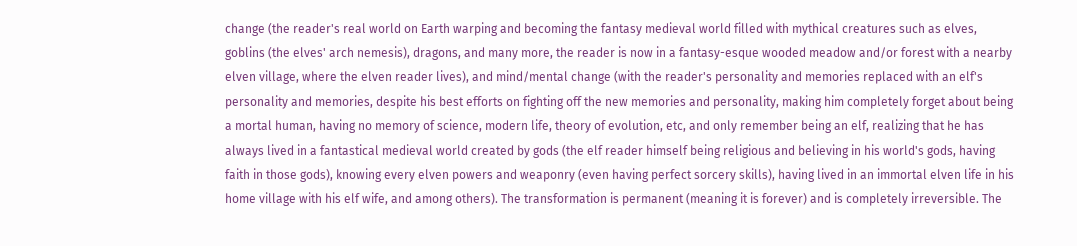change (the reader's real world on Earth warping and becoming the fantasy medieval world filled with mythical creatures such as elves, goblins (the elves' arch nemesis), dragons, and many more, the reader is now in a fantasy-esque wooded meadow and/or forest with a nearby elven village, where the elven reader lives), and mind/mental change (with the reader's personality and memories replaced with an elf's personality and memories, despite his best efforts on fighting off the new memories and personality, making him completely forget about being a mortal human, having no memory of science, modern life, theory of evolution, etc, and only remember being an elf, realizing that he has always lived in a fantastical medieval world created by gods (the elf reader himself being religious and believing in his world's gods, having faith in those gods), knowing every elven powers and weaponry (even having perfect sorcery skills), having lived in an immortal elven life in his home village with his elf wife, and among others). The transformation is permanent (meaning it is forever) and is completely irreversible. The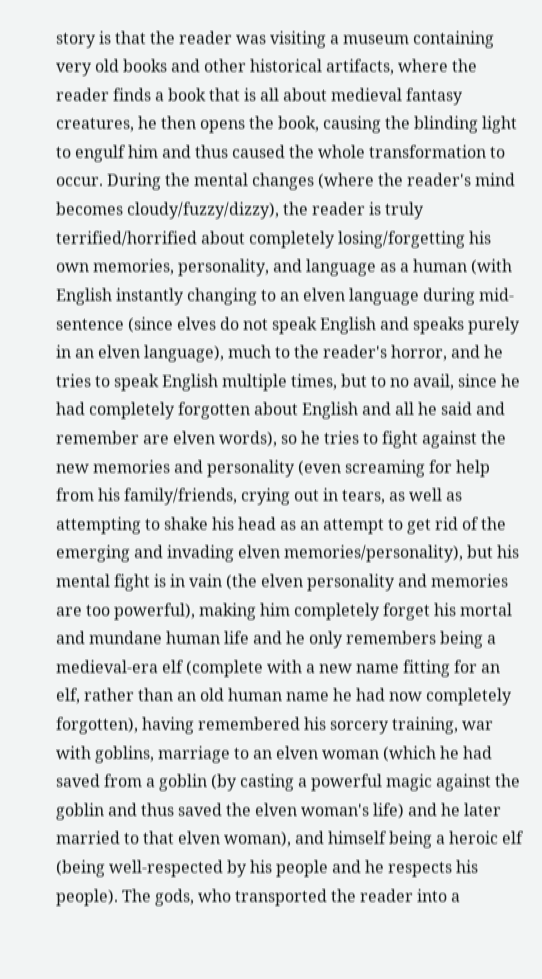story is that the reader was visiting a museum containing very old books and other historical artifacts, where the reader finds a book that is all about medieval fantasy creatures, he then opens the book, causing the blinding light to engulf him and thus caused the whole transformation to occur. During the mental changes (where the reader's mind becomes cloudy/fuzzy/dizzy), the reader is truly terrified/horrified about completely losing/forgetting his own memories, personality, and language as a human (with English instantly changing to an elven language during mid-sentence (since elves do not speak English and speaks purely in an elven language), much to the reader's horror, and he tries to speak English multiple times, but to no avail, since he had completely forgotten about English and all he said and remember are elven words), so he tries to fight against the new memories and personality (even screaming for help from his family/friends, crying out in tears, as well as attempting to shake his head as an attempt to get rid of the emerging and invading elven memories/personality), but his mental fight is in vain (the elven personality and memories are too powerful), making him completely forget his mortal and mundane human life and he only remembers being a medieval-era elf (complete with a new name fitting for an elf, rather than an old human name he had now completely forgotten), having remembered his sorcery training, war with goblins, marriage to an elven woman (which he had saved from a goblin (by casting a powerful magic against the goblin and thus saved the elven woman's life) and he later married to that elven woman), and himself being a heroic elf (being well-respected by his people and he respects his people). The gods, who transported the reader into a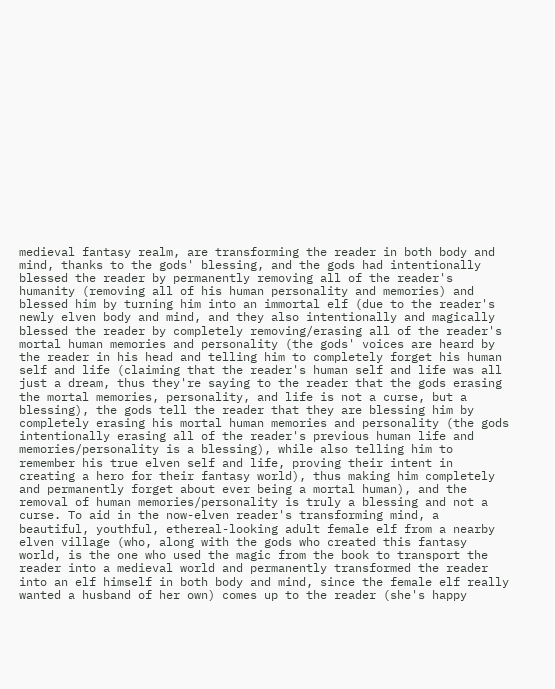medieval fantasy realm, are transforming the reader in both body and mind, thanks to the gods' blessing, and the gods had intentionally blessed the reader by permanently removing all of the reader's humanity (removing all of his human personality and memories) and blessed him by turning him into an immortal elf (due to the reader's newly elven body and mind, and they also intentionally and magically blessed the reader by completely removing/erasing all of the reader's mortal human memories and personality (the gods' voices are heard by the reader in his head and telling him to completely forget his human self and life (claiming that the reader's human self and life was all just a dream, thus they're saying to the reader that the gods erasing the mortal memories, personality, and life is not a curse, but a blessing), the gods tell the reader that they are blessing him by completely erasing his mortal human memories and personality (the gods intentionally erasing all of the reader's previous human life and memories/personality is a blessing), while also telling him to remember his true elven self and life, proving their intent in creating a hero for their fantasy world), thus making him completely and permanently forget about ever being a mortal human), and the removal of human memories/personality is truly a blessing and not a curse. To aid in the now-elven reader's transforming mind, a beautiful, youthful, ethereal-looking adult female elf from a nearby elven village (who, along with the gods who created this fantasy world, is the one who used the magic from the book to transport the reader into a medieval world and permanently transformed the reader into an elf himself in both body and mind, since the female elf really wanted a husband of her own) comes up to the reader (she's happy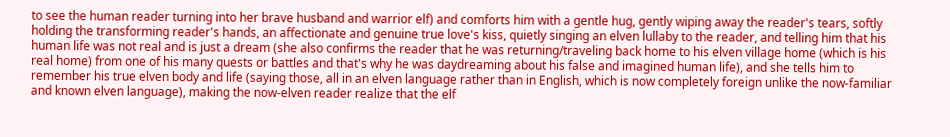to see the human reader turning into her brave husband and warrior elf) and comforts him with a gentle hug, gently wiping away the reader's tears, softly holding the transforming reader's hands, an affectionate and genuine true love's kiss, quietly singing an elven lullaby to the reader, and telling him that his human life was not real and is just a dream (she also confirms the reader that he was returning/traveling back home to his elven village home (which is his real home) from one of his many quests or battles and that's why he was daydreaming about his false and imagined human life), and she tells him to remember his true elven body and life (saying those, all in an elven language rather than in English, which is now completely foreign unlike the now-familiar and known elven language), making the now-elven reader realize that the elf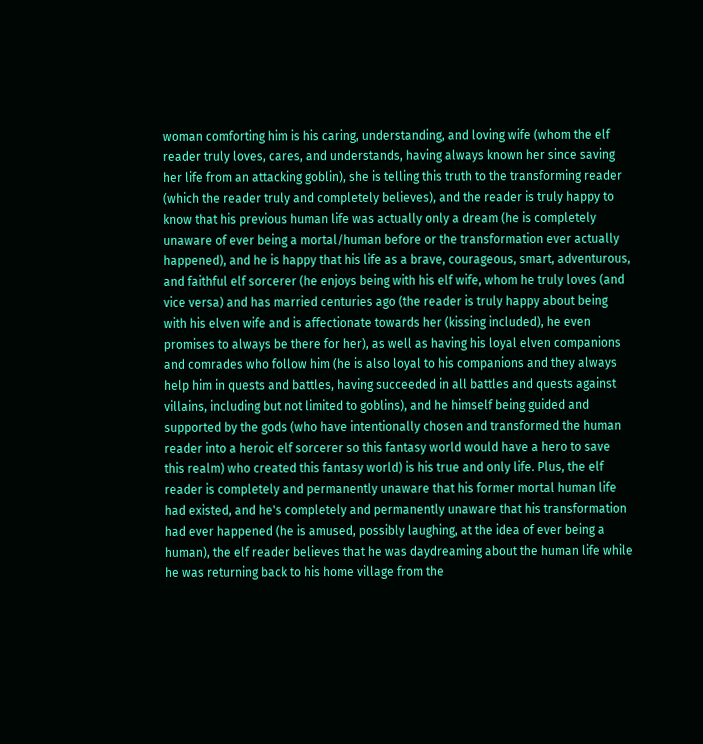woman comforting him is his caring, understanding, and loving wife (whom the elf reader truly loves, cares, and understands, having always known her since saving her life from an attacking goblin), she is telling this truth to the transforming reader (which the reader truly and completely believes), and the reader is truly happy to know that his previous human life was actually only a dream (he is completely unaware of ever being a mortal/human before or the transformation ever actually happened), and he is happy that his life as a brave, courageous, smart, adventurous, and faithful elf sorcerer (he enjoys being with his elf wife, whom he truly loves (and vice versa) and has married centuries ago (the reader is truly happy about being with his elven wife and is affectionate towards her (kissing included), he even promises to always be there for her), as well as having his loyal elven companions and comrades who follow him (he is also loyal to his companions and they always help him in quests and battles, having succeeded in all battles and quests against villains, including but not limited to goblins), and he himself being guided and supported by the gods (who have intentionally chosen and transformed the human reader into a heroic elf sorcerer so this fantasy world would have a hero to save this realm) who created this fantasy world) is his true and only life. Plus, the elf reader is completely and permanently unaware that his former mortal human life had existed, and he's completely and permanently unaware that his transformation had ever happened (he is amused, possibly laughing, at the idea of ever being a human), the elf reader believes that he was daydreaming about the human life while he was returning back to his home village from the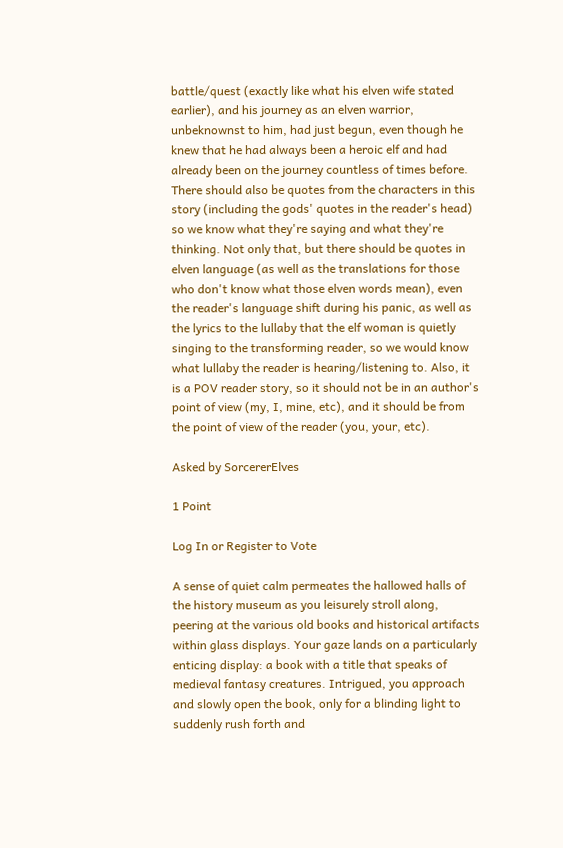battle/quest (exactly like what his elven wife stated earlier), and his journey as an elven warrior, unbeknownst to him, had just begun, even though he knew that he had always been a heroic elf and had already been on the journey countless of times before. There should also be quotes from the characters in this story (including the gods' quotes in the reader's head) so we know what they're saying and what they're thinking. Not only that, but there should be quotes in elven language (as well as the translations for those who don't know what those elven words mean), even the reader's language shift during his panic, as well as the lyrics to the lullaby that the elf woman is quietly singing to the transforming reader, so we would know what lullaby the reader is hearing/listening to. Also, it is a POV reader story, so it should not be in an author's point of view (my, I, mine, etc), and it should be from the point of view of the reader (you, your, etc).

Asked by SorcererElves

1 Point

Log In or Register to Vote

A sense of quiet calm permeates the hallowed halls of the history museum as you leisurely stroll along, peering at the various old books and historical artifacts within glass displays. Your gaze lands on a particularly enticing display: a book with a title that speaks of medieval fantasy creatures. Intrigued, you approach and slowly open the book, only for a blinding light to suddenly rush forth and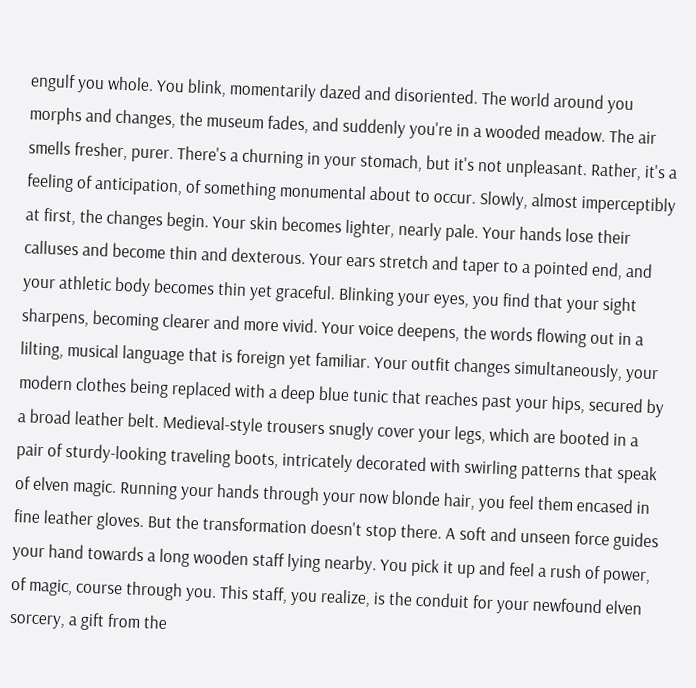engulf you whole. You blink, momentarily dazed and disoriented. The world around you morphs and changes, the museum fades, and suddenly you're in a wooded meadow. The air smells fresher, purer. There's a churning in your stomach, but it's not unpleasant. Rather, it's a feeling of anticipation, of something monumental about to occur. Slowly, almost imperceptibly at first, the changes begin. Your skin becomes lighter, nearly pale. Your hands lose their calluses and become thin and dexterous. Your ears stretch and taper to a pointed end, and your athletic body becomes thin yet graceful. Blinking your eyes, you find that your sight sharpens, becoming clearer and more vivid. Your voice deepens, the words flowing out in a lilting, musical language that is foreign yet familiar. Your outfit changes simultaneously, your modern clothes being replaced with a deep blue tunic that reaches past your hips, secured by a broad leather belt. Medieval-style trousers snugly cover your legs, which are booted in a pair of sturdy-looking traveling boots, intricately decorated with swirling patterns that speak of elven magic. Running your hands through your now blonde hair, you feel them encased in fine leather gloves. But the transformation doesn't stop there. A soft and unseen force guides your hand towards a long wooden staff lying nearby. You pick it up and feel a rush of power, of magic, course through you. This staff, you realize, is the conduit for your newfound elven sorcery, a gift from the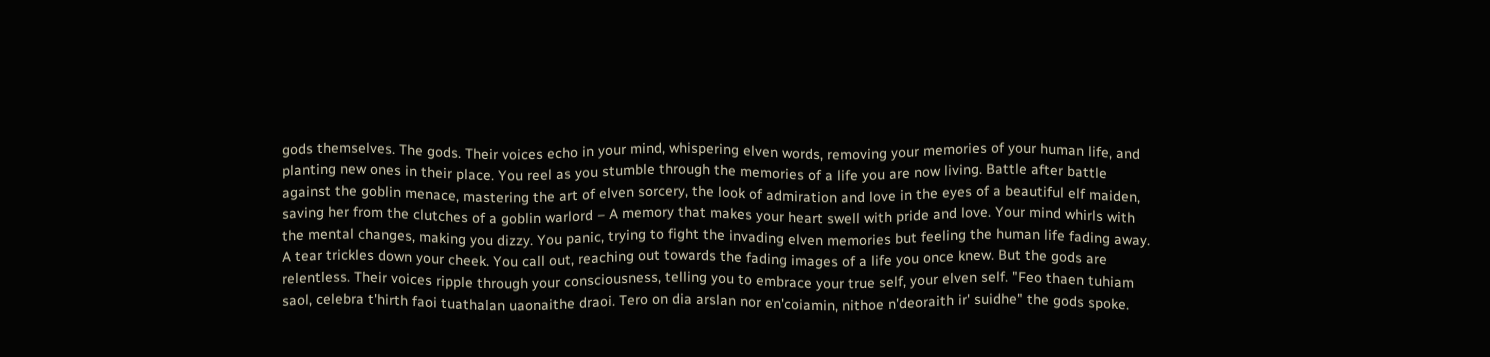gods themselves. The gods. Their voices echo in your mind, whispering elven words, removing your memories of your human life, and planting new ones in their place. You reel as you stumble through the memories of a life you are now living. Battle after battle against the goblin menace, mastering the art of elven sorcery, the look of admiration and love in the eyes of a beautiful elf maiden, saving her from the clutches of a goblin warlord – A memory that makes your heart swell with pride and love. Your mind whirls with the mental changes, making you dizzy. You panic, trying to fight the invading elven memories but feeling the human life fading away. A tear trickles down your cheek. You call out, reaching out towards the fading images of a life you once knew. But the gods are relentless. Their voices ripple through your consciousness, telling you to embrace your true self, your elven self. "Feo thaen tuhiam saol, celebra t'hirth faoi tuathalan uaonaithe draoi. Tero on dia arslan nor en'coiamin, nithoe n'deoraith ir' suidhe" the gods spoke.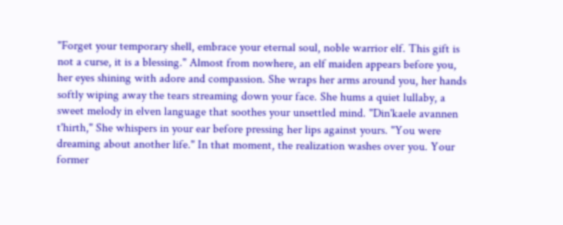"Forget your temporary shell, embrace your eternal soul, noble warrior elf. This gift is not a curse, it is a blessing." Almost from nowhere, an elf maiden appears before you, her eyes shining with adore and compassion. She wraps her arms around you, her hands softly wiping away the tears streaming down your face. She hums a quiet lullaby, a sweet melody in elven language that soothes your unsettled mind. "Din'kaele avannen t'hirth," She whispers in your ear before pressing her lips against yours. "You were dreaming about another life." In that moment, the realization washes over you. Your former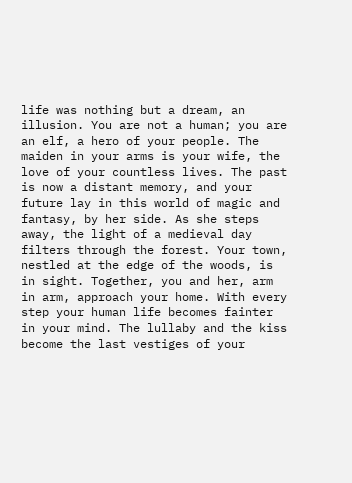life was nothing but a dream, an illusion. You are not a human; you are an elf, a hero of your people. The maiden in your arms is your wife, the love of your countless lives. The past is now a distant memory, and your future lay in this world of magic and fantasy, by her side. As she steps away, the light of a medieval day filters through the forest. Your town, nestled at the edge of the woods, is in sight. Together, you and her, arm in arm, approach your home. With every step your human life becomes fainter in your mind. The lullaby and the kiss become the last vestiges of your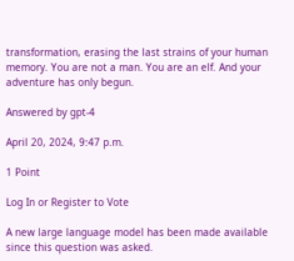transformation, erasing the last strains of your human memory. You are not a man. You are an elf. And your adventure has only begun.

Answered by gpt-4

April 20, 2024, 9:47 p.m.

1 Point

Log In or Register to Vote

A new large language model has been made available since this question was asked.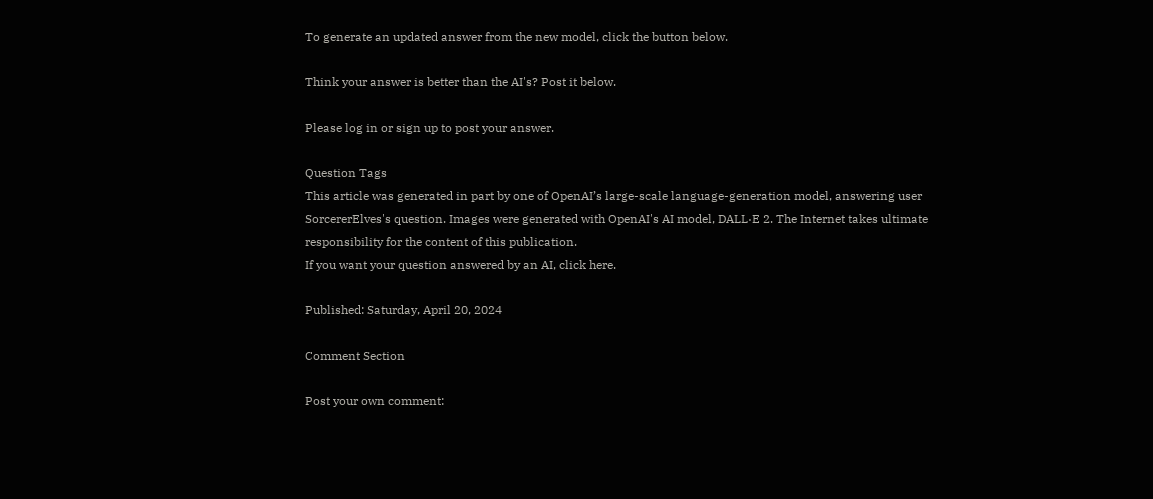To generate an updated answer from the new model, click the button below.

Think your answer is better than the AI's? Post it below.

Please log in or sign up to post your answer.

Question Tags
This article was generated in part by one of OpenAI’s large-scale language-generation model, answering user SorcererElves's question. Images were generated with OpenAI's AI model, DALL·E 2. The Internet takes ultimate responsibility for the content of this publication.
If you want your question answered by an AI, click here.

Published: Saturday, April 20, 2024

Comment Section

Post your own comment: